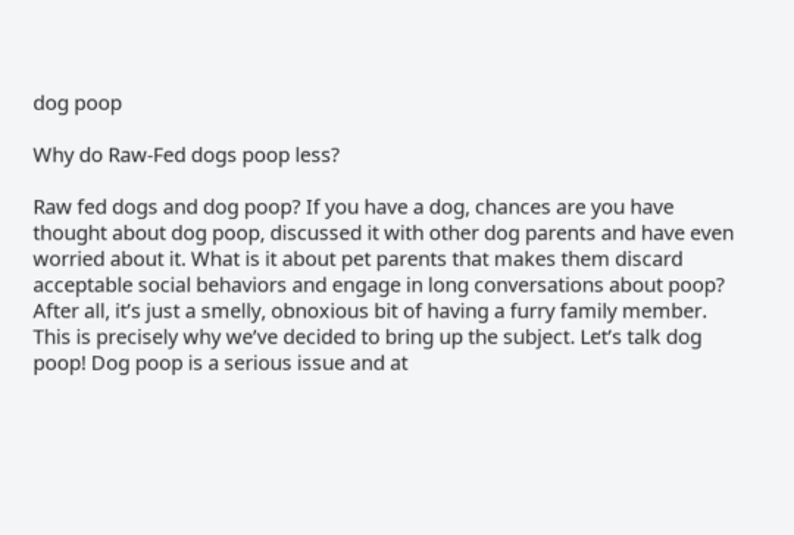dog poop

Why do Raw-Fed dogs poop less?

Raw fed dogs and dog poop? If you have a dog, chances are you have thought about dog poop, discussed it with other dog parents and have even worried about it. What is it about pet parents that makes them discard acceptable social behaviors and engage in long conversations about poop? After all, it’s just a smelly, obnoxious bit of having a furry family member. This is precisely why we’ve decided to bring up the subject. Let’s talk dog poop! Dog poop is a serious issue and at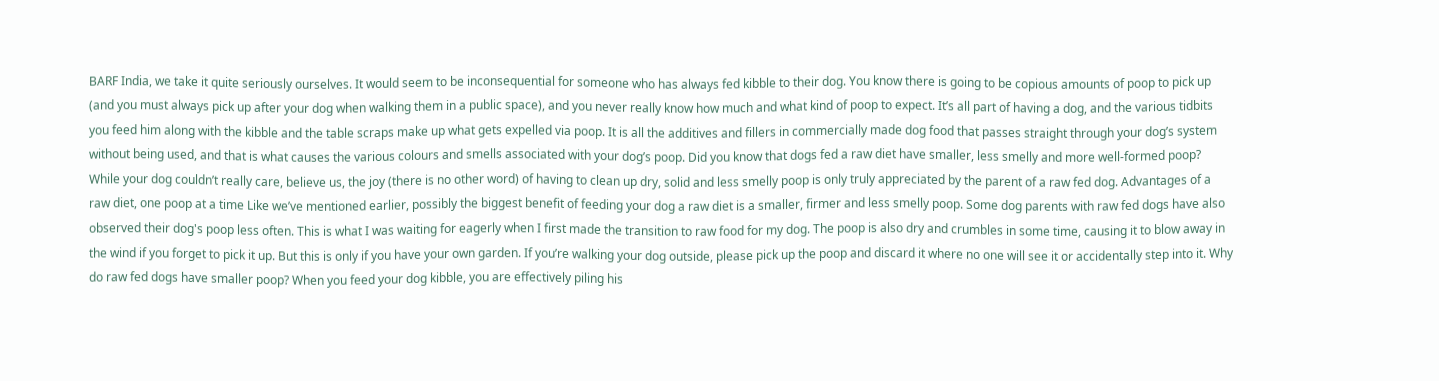BARF India, we take it quite seriously ourselves. It would seem to be inconsequential for someone who has always fed kibble to their dog. You know there is going to be copious amounts of poop to pick up (and you must always pick up after your dog when walking them in a public space), and you never really know how much and what kind of poop to expect. It’s all part of having a dog, and the various tidbits you feed him along with the kibble and the table scraps make up what gets expelled via poop. It is all the additives and fillers in commercially made dog food that passes straight through your dog’s system without being used, and that is what causes the various colours and smells associated with your dog’s poop. Did you know that dogs fed a raw diet have smaller, less smelly and more well-formed poop? While your dog couldn’t really care, believe us, the joy (there is no other word) of having to clean up dry, solid and less smelly poop is only truly appreciated by the parent of a raw fed dog. Advantages of a raw diet, one poop at a time Like we’ve mentioned earlier, possibly the biggest benefit of feeding your dog a raw diet is a smaller, firmer and less smelly poop. Some dog parents with raw fed dogs have also observed their dog's poop less often. This is what I was waiting for eagerly when I first made the transition to raw food for my dog. The poop is also dry and crumbles in some time, causing it to blow away in the wind if you forget to pick it up. But this is only if you have your own garden. If you’re walking your dog outside, please pick up the poop and discard it where no one will see it or accidentally step into it. Why do raw fed dogs have smaller poop? When you feed your dog kibble, you are effectively piling his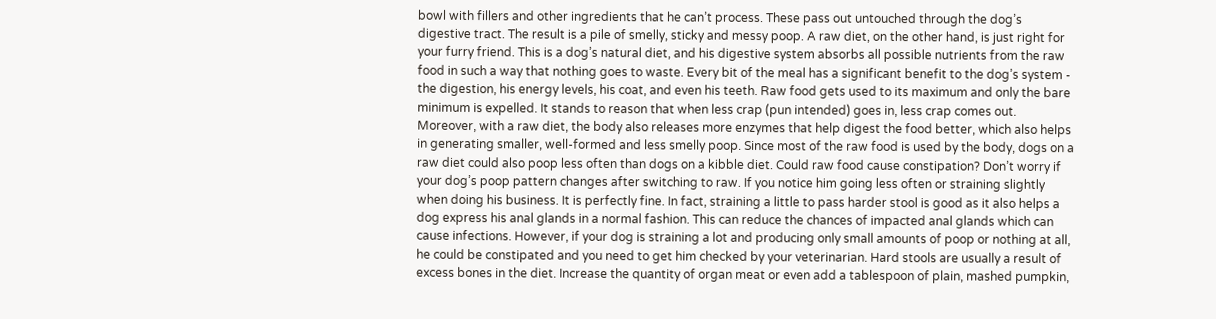bowl with fillers and other ingredients that he can’t process. These pass out untouched through the dog’s digestive tract. The result is a pile of smelly, sticky and messy poop. A raw diet, on the other hand, is just right for your furry friend. This is a dog’s natural diet, and his digestive system absorbs all possible nutrients from the raw food in such a way that nothing goes to waste. Every bit of the meal has a significant benefit to the dog’s system - the digestion, his energy levels, his coat, and even his teeth. Raw food gets used to its maximum and only the bare minimum is expelled. It stands to reason that when less crap (pun intended) goes in, less crap comes out. Moreover, with a raw diet, the body also releases more enzymes that help digest the food better, which also helps in generating smaller, well-formed and less smelly poop. Since most of the raw food is used by the body, dogs on a raw diet could also poop less often than dogs on a kibble diet. Could raw food cause constipation? Don’t worry if your dog’s poop pattern changes after switching to raw. If you notice him going less often or straining slightly when doing his business. It is perfectly fine. In fact, straining a little to pass harder stool is good as it also helps a dog express his anal glands in a normal fashion. This can reduce the chances of impacted anal glands which can cause infections. However, if your dog is straining a lot and producing only small amounts of poop or nothing at all, he could be constipated and you need to get him checked by your veterinarian. Hard stools are usually a result of excess bones in the diet. Increase the quantity of organ meat or even add a tablespoon of plain, mashed pumpkin,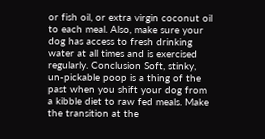or fish oil, or extra virgin coconut oil to each meal. Also, make sure your dog has access to fresh drinking water at all times and is exercised regularly. Conclusion Soft, stinky, un-pickable poop is a thing of the past when you shift your dog from a kibble diet to raw fed meals. Make the transition at the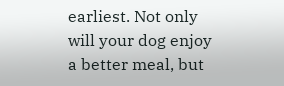earliest. Not only will your dog enjoy a better meal, but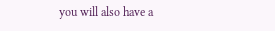you will also have a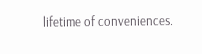lifetime of conveniences.